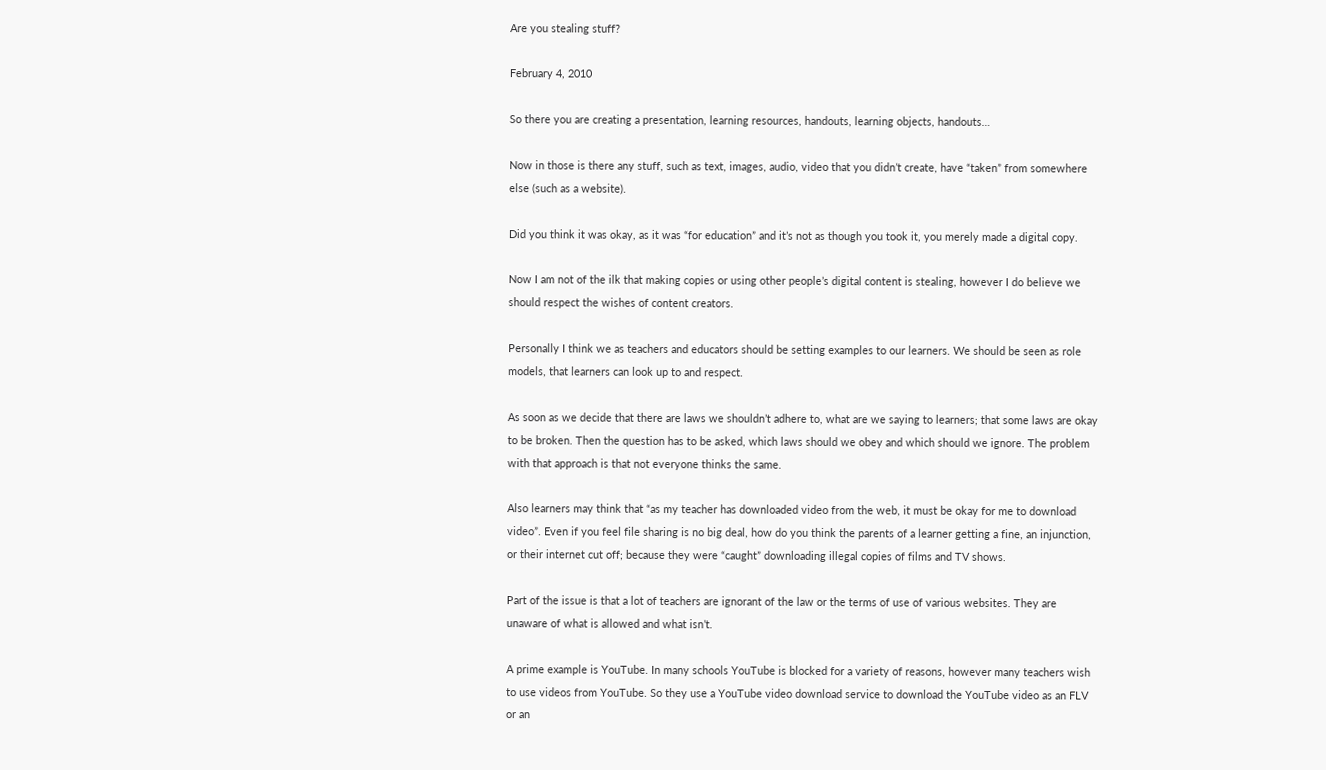Are you stealing stuff?

February 4, 2010

So there you are creating a presentation, learning resources, handouts, learning objects, handouts…

Now in those is there any stuff, such as text, images, audio, video that you didn’t create, have “taken” from somewhere else (such as a website).

Did you think it was okay, as it was “for education” and it’s not as though you took it, you merely made a digital copy.

Now I am not of the ilk that making copies or using other people’s digital content is stealing, however I do believe we should respect the wishes of content creators.

Personally I think we as teachers and educators should be setting examples to our learners. We should be seen as role models, that learners can look up to and respect.

As soon as we decide that there are laws we shouldn’t adhere to, what are we saying to learners; that some laws are okay to be broken. Then the question has to be asked, which laws should we obey and which should we ignore. The problem with that approach is that not everyone thinks the same.

Also learners may think that “as my teacher has downloaded video from the web, it must be okay for me to download video”. Even if you feel file sharing is no big deal, how do you think the parents of a learner getting a fine, an injunction, or their internet cut off; because they were “caught” downloading illegal copies of films and TV shows.

Part of the issue is that a lot of teachers are ignorant of the law or the terms of use of various websites. They are unaware of what is allowed and what isn’t.

A prime example is YouTube. In many schools YouTube is blocked for a variety of reasons, however many teachers wish to use videos from YouTube. So they use a YouTube video download service to download the YouTube video as an FLV or an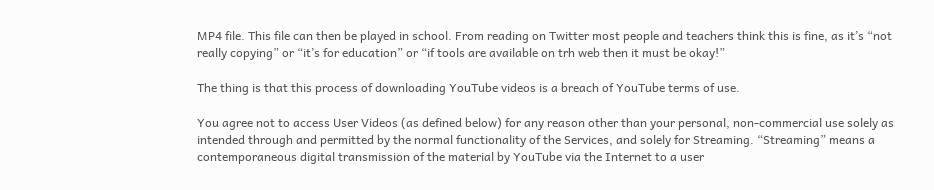MP4 file. This file can then be played in school. From reading on Twitter most people and teachers think this is fine, as it’s “not really copying” or “it’s for education” or “if tools are available on trh web then it must be okay!”

The thing is that this process of downloading YouTube videos is a breach of YouTube terms of use.

You agree not to access User Videos (as defined below) for any reason other than your personal, non-commercial use solely as intended through and permitted by the normal functionality of the Services, and solely for Streaming. “Streaming” means a contemporaneous digital transmission of the material by YouTube via the Internet to a user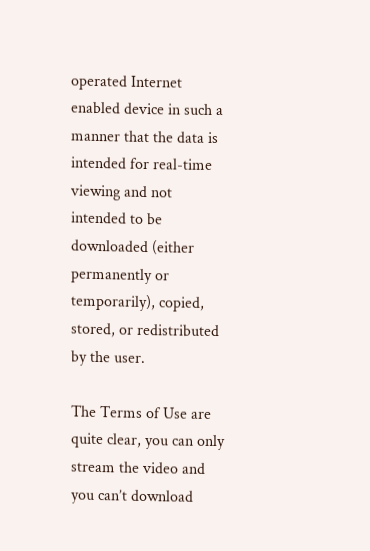operated Internet enabled device in such a manner that the data is intended for real-time viewing and not intended to be downloaded (either permanently or temporarily), copied, stored, or redistributed by the user.

The Terms of Use are quite clear, you can only stream the video and you can’t download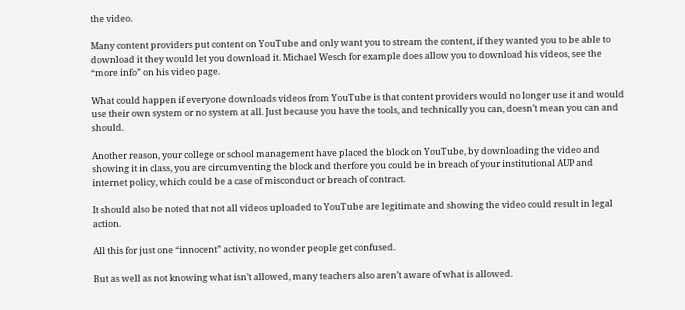the video.

Many content providers put content on YouTube and only want you to stream the content, if they wanted you to be able to download it they would let you download it. Michael Wesch for example does allow you to download his videos, see the “more info” on his video page.

What could happen if everyone downloads videos from YouTube is that content providers would no longer use it and would use their own system or no system at all. Just because you have the tools, and technically you can, doesn’t mean you can and should.

Another reason, your college or school management have placed the block on YouTube, by downloading the video and showing it in class, you are circumventing the block and therfore you could be in breach of your institutional AUP and internet policy, which could be a case of misconduct or breach of contract.

It should also be noted that not all videos uploaded to YouTube are legitimate and showing the video could result in legal action.

All this for just one “innocent” activity, no wonder people get confused.

But as well as not knowing what isn’t allowed, many teachers also aren’t aware of what is allowed.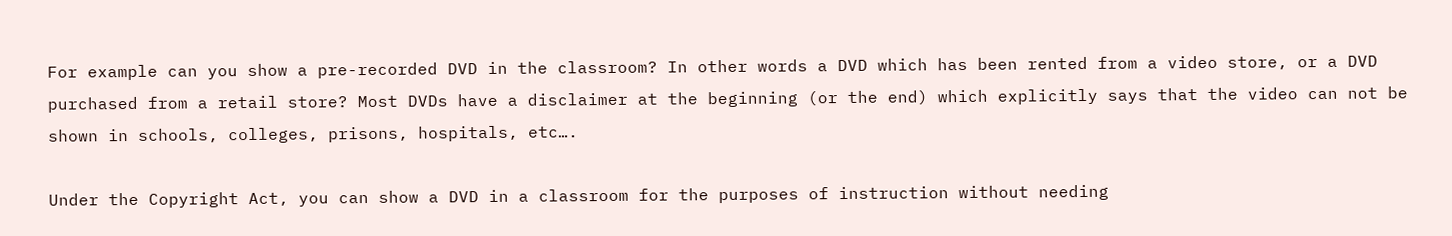For example can you show a pre-recorded DVD in the classroom? In other words a DVD which has been rented from a video store, or a DVD purchased from a retail store? Most DVDs have a disclaimer at the beginning (or the end) which explicitly says that the video can not be shown in schools, colleges, prisons, hospitals, etc….

Under the Copyright Act, you can show a DVD in a classroom for the purposes of instruction without needing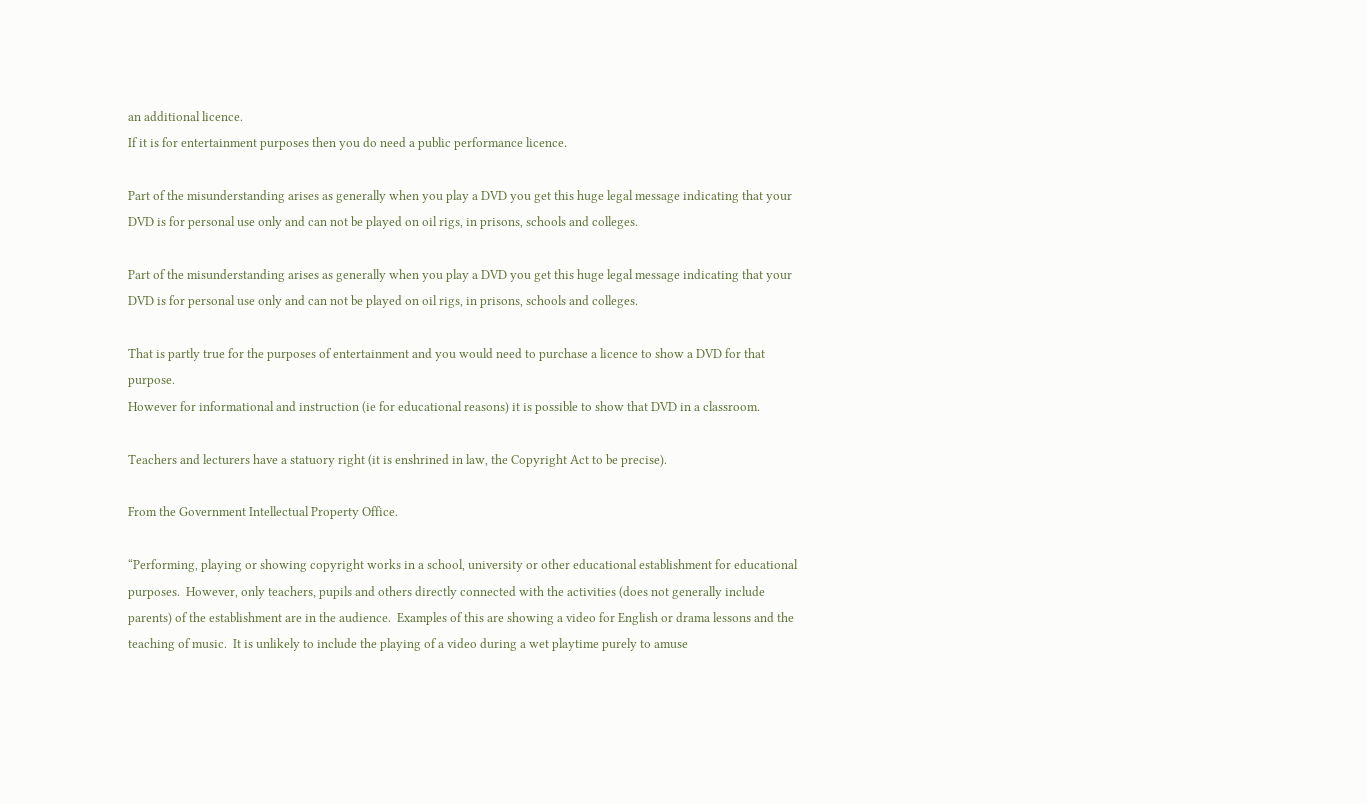an additional licence.
If it is for entertainment purposes then you do need a public performance licence.

Part of the misunderstanding arises as generally when you play a DVD you get this huge legal message indicating that your DVD is for personal use only and can not be played on oil rigs, in prisons, schools and colleges.

Part of the misunderstanding arises as generally when you play a DVD you get this huge legal message indicating that your DVD is for personal use only and can not be played on oil rigs, in prisons, schools and colleges.

That is partly true for the purposes of entertainment and you would need to purchase a licence to show a DVD for that purpose.
However for informational and instruction (ie for educational reasons) it is possible to show that DVD in a classroom.

Teachers and lecturers have a statuory right (it is enshrined in law, the Copyright Act to be precise).

From the Government Intellectual Property Office.

“Performing, playing or showing copyright works in a school, university or other educational establishment for educational purposes.  However, only teachers, pupils and others directly connected with the activities (does not generally include parents) of the establishment are in the audience.  Examples of this are showing a video for English or drama lessons and the teaching of music.  It is unlikely to include the playing of a video during a wet playtime purely to amuse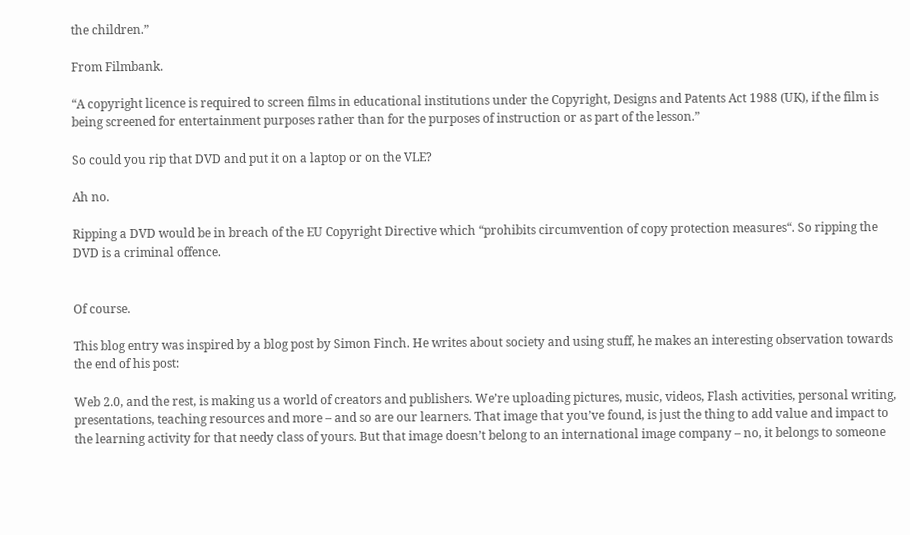the children.”

From Filmbank.

“A copyright licence is required to screen films in educational institutions under the Copyright, Designs and Patents Act 1988 (UK), if the film is being screened for entertainment purposes rather than for the purposes of instruction or as part of the lesson.”

So could you rip that DVD and put it on a laptop or on the VLE?

Ah no.

Ripping a DVD would be in breach of the EU Copyright Directive which “prohibits circumvention of copy protection measures“. So ripping the DVD is a criminal offence.


Of course.

This blog entry was inspired by a blog post by Simon Finch. He writes about society and using stuff, he makes an interesting observation towards the end of his post:

Web 2.0, and the rest, is making us a world of creators and publishers. We’re uploading pictures, music, videos, Flash activities, personal writing, presentations, teaching resources and more – and so are our learners. That image that you’ve found, is just the thing to add value and impact to the learning activity for that needy class of yours. But that image doesn’t belong to an international image company – no, it belongs to someone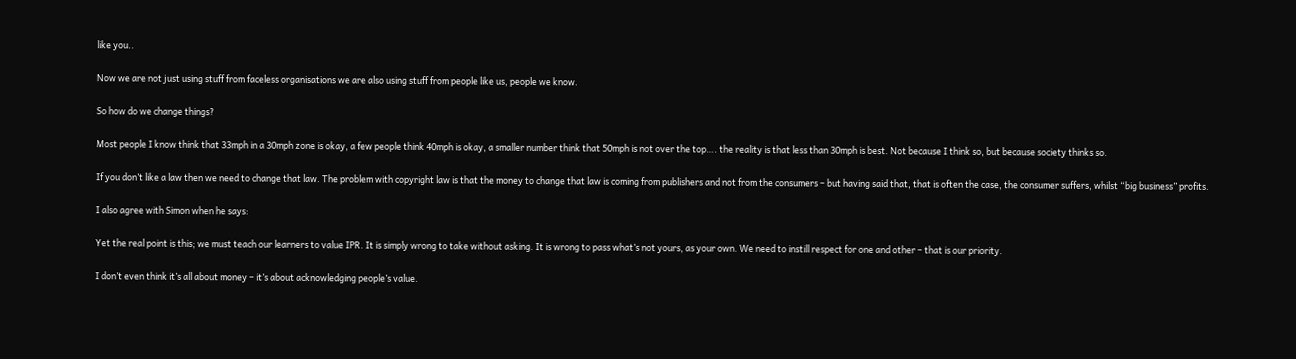like you..

Now we are not just using stuff from faceless organisations we are also using stuff from people like us, people we know.

So how do we change things?

Most people I know think that 33mph in a 30mph zone is okay, a few people think 40mph is okay, a smaller number think that 50mph is not over the top…. the reality is that less than 30mph is best. Not because I think so, but because society thinks so.

If you don’t like a law then we need to change that law. The problem with copyright law is that the money to change that law is coming from publishers and not from the consumers – but having said that, that is often the case, the consumer suffers, whilst “big business” profits.

I also agree with Simon when he says:

Yet the real point is this; we must teach our learners to value IPR. It is simply wrong to take without asking. It is wrong to pass what’s not yours, as your own. We need to instill respect for one and other – that is our priority.

I don’t even think it’s all about money – it’s about acknowledging people’s value.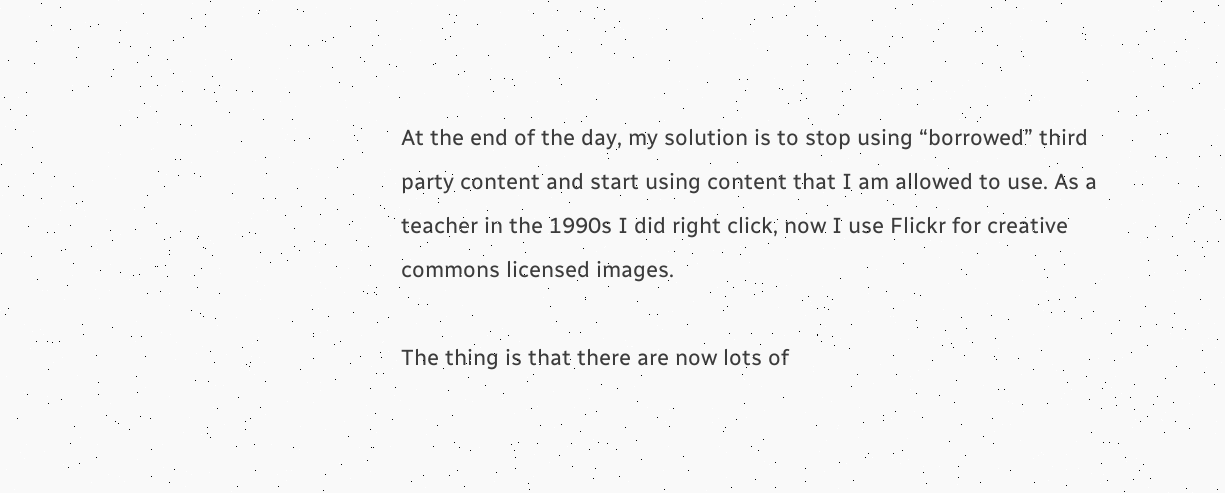At the end of the day, my solution is to stop using “borrowed” third party content and start using content that I am allowed to use. As a teacher in the 1990s I did right click, now I use Flickr for creative commons licensed images.

The thing is that there are now lots of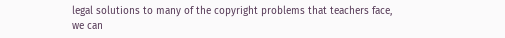legal solutions to many of the copyright problems that teachers face, we can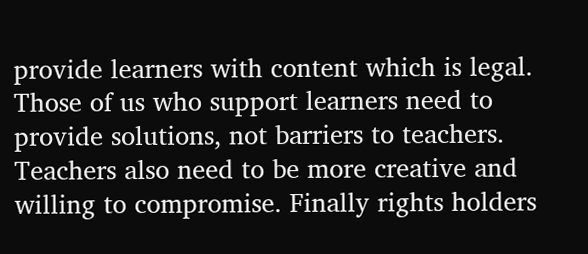provide learners with content which is legal. Those of us who support learners need to provide solutions, not barriers to teachers. Teachers also need to be more creative and willing to compromise. Finally rights holders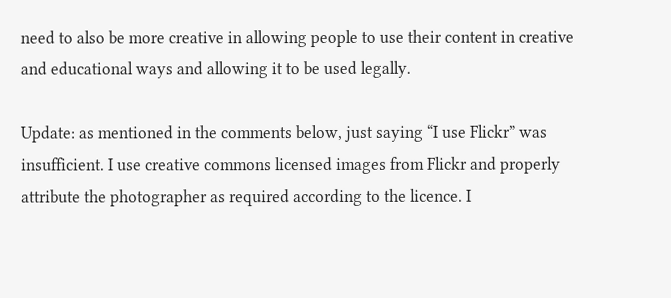need to also be more creative in allowing people to use their content in creative and educational ways and allowing it to be used legally.

Update: as mentioned in the comments below, just saying “I use Flickr” was insufficient. I use creative commons licensed images from Flickr and properly attribute the photographer as required according to the licence. I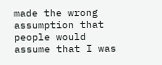made the wrong assumption that people would assume that I was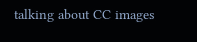talking about CC images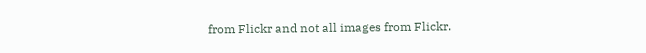from Flickr and not all images from Flickr.